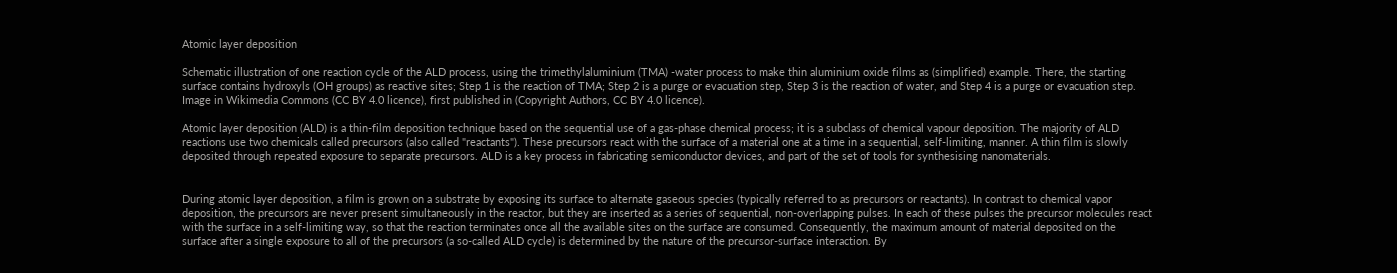Atomic layer deposition

Schematic illustration of one reaction cycle of the ALD process, using the trimethylaluminium (TMA) -water process to make thin aluminium oxide films as (simplified) example. There, the starting surface contains hydroxyls (OH groups) as reactive sites; Step 1 is the reaction of TMA; Step 2 is a purge or evacuation step, Step 3 is the reaction of water, and Step 4 is a purge or evacuation step. Image in Wikimedia Commons (CC BY 4.0 licence), first published in (Copyright Authors, CC BY 4.0 licence).

Atomic layer deposition (ALD) is a thin-film deposition technique based on the sequential use of a gas-phase chemical process; it is a subclass of chemical vapour deposition. The majority of ALD reactions use two chemicals called precursors (also called "reactants"). These precursors react with the surface of a material one at a time in a sequential, self-limiting, manner. A thin film is slowly deposited through repeated exposure to separate precursors. ALD is a key process in fabricating semiconductor devices, and part of the set of tools for synthesising nanomaterials.


During atomic layer deposition, a film is grown on a substrate by exposing its surface to alternate gaseous species (typically referred to as precursors or reactants). In contrast to chemical vapor deposition, the precursors are never present simultaneously in the reactor, but they are inserted as a series of sequential, non-overlapping pulses. In each of these pulses the precursor molecules react with the surface in a self-limiting way, so that the reaction terminates once all the available sites on the surface are consumed. Consequently, the maximum amount of material deposited on the surface after a single exposure to all of the precursors (a so-called ALD cycle) is determined by the nature of the precursor-surface interaction. By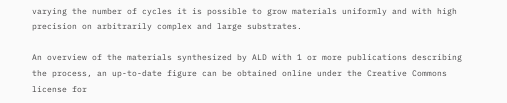varying the number of cycles it is possible to grow materials uniformly and with high precision on arbitrarily complex and large substrates.

An overview of the materials synthesized by ALD with 1 or more publications describing the process, an up-to-date figure can be obtained online under the Creative Commons license for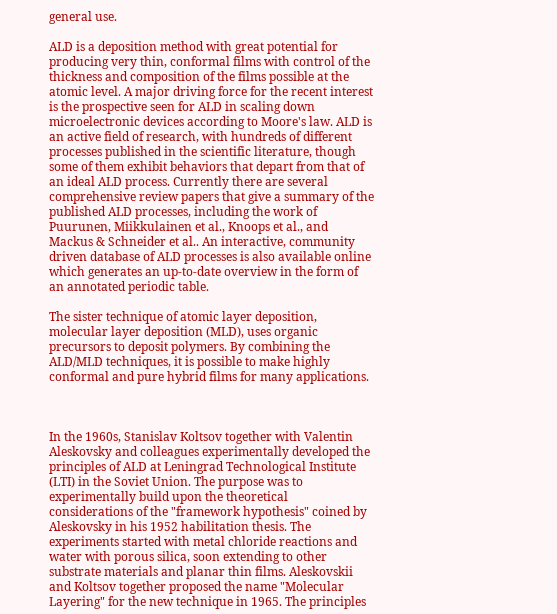general use.

ALD is a deposition method with great potential for producing very thin, conformal films with control of the thickness and composition of the films possible at the atomic level. A major driving force for the recent interest is the prospective seen for ALD in scaling down microelectronic devices according to Moore's law. ALD is an active field of research, with hundreds of different processes published in the scientific literature, though some of them exhibit behaviors that depart from that of an ideal ALD process. Currently there are several comprehensive review papers that give a summary of the published ALD processes, including the work of Puurunen, Miikkulainen et al., Knoops et al., and Mackus & Schneider et al.. An interactive, community driven database of ALD processes is also available online which generates an up-to-date overview in the form of an annotated periodic table.

The sister technique of atomic layer deposition, molecular layer deposition (MLD), uses organic precursors to deposit polymers. By combining the ALD/MLD techniques, it is possible to make highly conformal and pure hybrid films for many applications.



In the 1960s, Stanislav Koltsov together with Valentin Aleskovsky and colleagues experimentally developed the principles of ALD at Leningrad Technological Institute (LTI) in the Soviet Union. The purpose was to experimentally build upon the theoretical considerations of the "framework hypothesis" coined by Aleskovsky in his 1952 habilitation thesis. The experiments started with metal chloride reactions and water with porous silica, soon extending to other substrate materials and planar thin films. Aleskovskii and Koltsov together proposed the name "Molecular Layering" for the new technique in 1965. The principles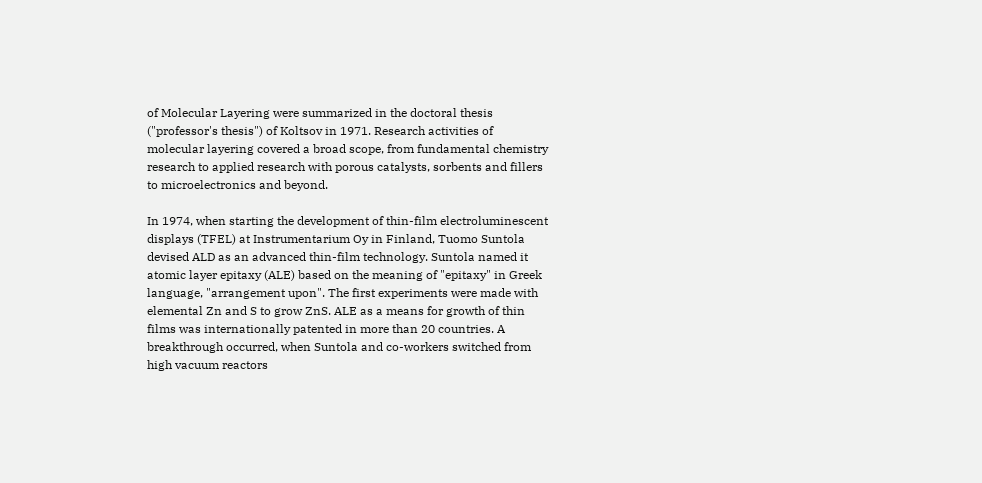of Molecular Layering were summarized in the doctoral thesis ("professor's thesis") of Koltsov in 1971. Research activities of molecular layering covered a broad scope, from fundamental chemistry research to applied research with porous catalysts, sorbents and fillers to microelectronics and beyond.

In 1974, when starting the development of thin-film electroluminescent displays (TFEL) at Instrumentarium Oy in Finland, Tuomo Suntola devised ALD as an advanced thin-film technology. Suntola named it atomic layer epitaxy (ALE) based on the meaning of "epitaxy" in Greek language, "arrangement upon". The first experiments were made with elemental Zn and S to grow ZnS. ALE as a means for growth of thin films was internationally patented in more than 20 countries. A breakthrough occurred, when Suntola and co-workers switched from high vacuum reactors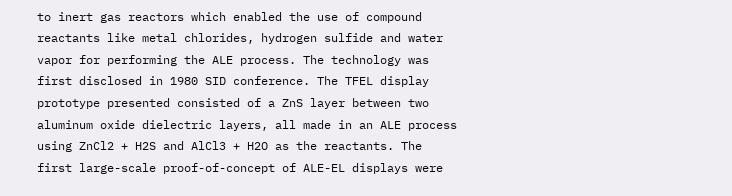to inert gas reactors which enabled the use of compound reactants like metal chlorides, hydrogen sulfide and water vapor for performing the ALE process. The technology was first disclosed in 1980 SID conference. The TFEL display prototype presented consisted of a ZnS layer between two aluminum oxide dielectric layers, all made in an ALE process using ZnCl2 + H2S and AlCl3 + H2O as the reactants. The first large-scale proof-of-concept of ALE-EL displays were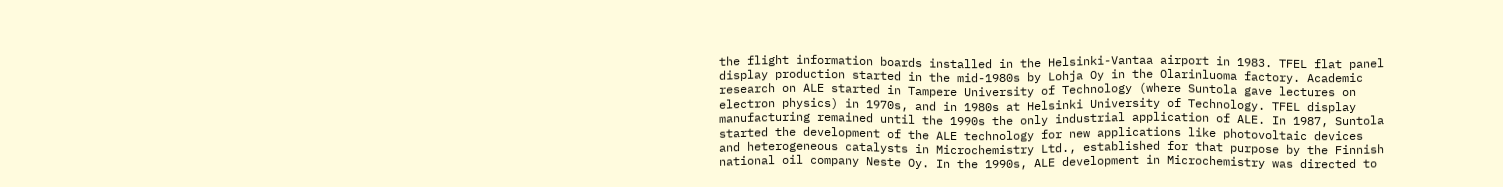the flight information boards installed in the Helsinki-Vantaa airport in 1983. TFEL flat panel display production started in the mid-1980s by Lohja Oy in the Olarinluoma factory. Academic research on ALE started in Tampere University of Technology (where Suntola gave lectures on electron physics) in 1970s, and in 1980s at Helsinki University of Technology. TFEL display manufacturing remained until the 1990s the only industrial application of ALE. In 1987, Suntola started the development of the ALE technology for new applications like photovoltaic devices and heterogeneous catalysts in Microchemistry Ltd., established for that purpose by the Finnish national oil company Neste Oy. In the 1990s, ALE development in Microchemistry was directed to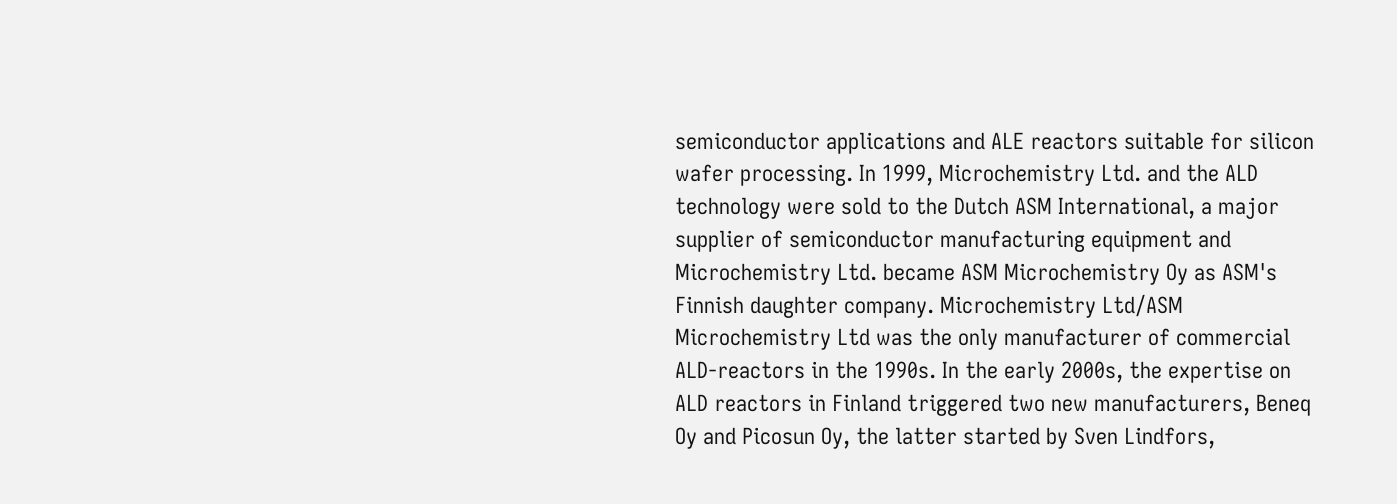semiconductor applications and ALE reactors suitable for silicon wafer processing. In 1999, Microchemistry Ltd. and the ALD technology were sold to the Dutch ASM International, a major supplier of semiconductor manufacturing equipment and Microchemistry Ltd. became ASM Microchemistry Oy as ASM's Finnish daughter company. Microchemistry Ltd/ASM Microchemistry Ltd was the only manufacturer of commercial ALD-reactors in the 1990s. In the early 2000s, the expertise on ALD reactors in Finland triggered two new manufacturers, Beneq Oy and Picosun Oy, the latter started by Sven Lindfors,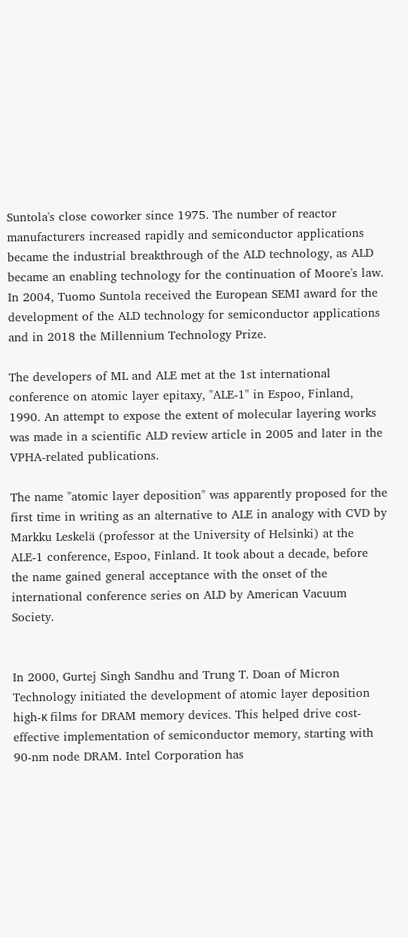Suntola's close coworker since 1975. The number of reactor manufacturers increased rapidly and semiconductor applications became the industrial breakthrough of the ALD technology, as ALD became an enabling technology for the continuation of Moore's law. In 2004, Tuomo Suntola received the European SEMI award for the development of the ALD technology for semiconductor applications and in 2018 the Millennium Technology Prize.

The developers of ML and ALE met at the 1st international conference on atomic layer epitaxy, "ALE-1" in Espoo, Finland, 1990. An attempt to expose the extent of molecular layering works was made in a scientific ALD review article in 2005 and later in the VPHA-related publications.

The name "atomic layer deposition" was apparently proposed for the first time in writing as an alternative to ALE in analogy with CVD by Markku Leskelä (professor at the University of Helsinki) at the ALE-1 conference, Espoo, Finland. It took about a decade, before the name gained general acceptance with the onset of the international conference series on ALD by American Vacuum Society.


In 2000, Gurtej Singh Sandhu and Trung T. Doan of Micron Technology initiated the development of atomic layer deposition high-κ films for DRAM memory devices. This helped drive cost-effective implementation of semiconductor memory, starting with 90-nm node DRAM. Intel Corporation has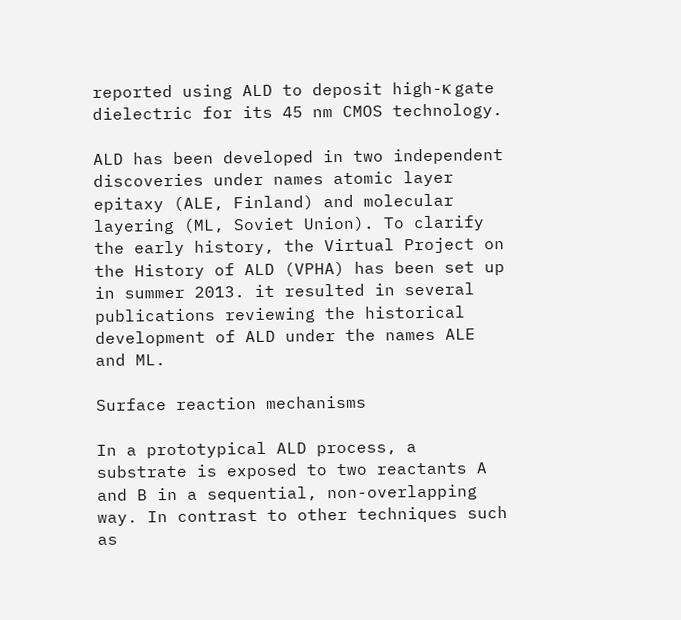reported using ALD to deposit high-κ gate dielectric for its 45 nm CMOS technology.

ALD has been developed in two independent discoveries under names atomic layer epitaxy (ALE, Finland) and molecular layering (ML, Soviet Union). To clarify the early history, the Virtual Project on the History of ALD (VPHA) has been set up in summer 2013. it resulted in several publications reviewing the historical development of ALD under the names ALE and ML.

Surface reaction mechanisms

In a prototypical ALD process, a substrate is exposed to two reactants A and B in a sequential, non-overlapping way. In contrast to other techniques such as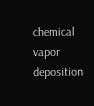chemical vapor deposition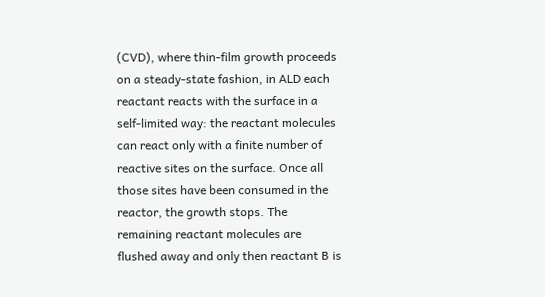(CVD), where thin-film growth proceeds on a steady-state fashion, in ALD each reactant reacts with the surface in a self-limited way: the reactant molecules can react only with a finite number of reactive sites on the surface. Once all those sites have been consumed in the reactor, the growth stops. The remaining reactant molecules are flushed away and only then reactant B is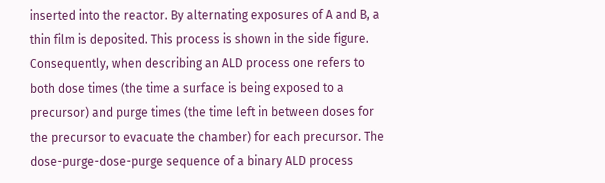inserted into the reactor. By alternating exposures of A and B, a thin film is deposited. This process is shown in the side figure. Consequently, when describing an ALD process one refers to both dose times (the time a surface is being exposed to a precursor) and purge times (the time left in between doses for the precursor to evacuate the chamber) for each precursor. The dose-purge-dose-purge sequence of a binary ALD process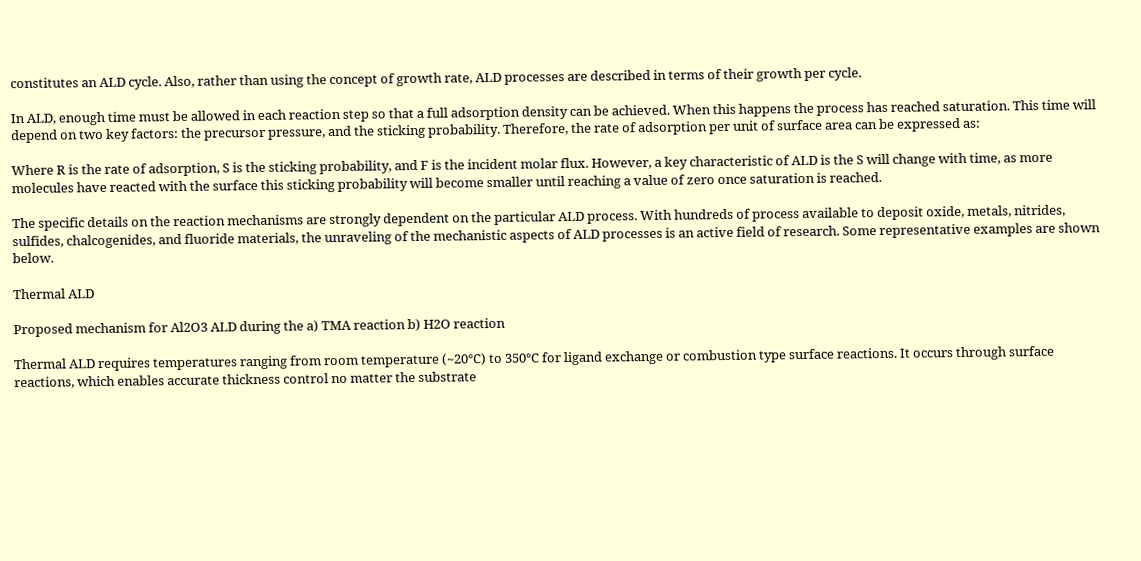constitutes an ALD cycle. Also, rather than using the concept of growth rate, ALD processes are described in terms of their growth per cycle.

In ALD, enough time must be allowed in each reaction step so that a full adsorption density can be achieved. When this happens the process has reached saturation. This time will depend on two key factors: the precursor pressure, and the sticking probability. Therefore, the rate of adsorption per unit of surface area can be expressed as:

Where R is the rate of adsorption, S is the sticking probability, and F is the incident molar flux. However, a key characteristic of ALD is the S will change with time, as more molecules have reacted with the surface this sticking probability will become smaller until reaching a value of zero once saturation is reached.

The specific details on the reaction mechanisms are strongly dependent on the particular ALD process. With hundreds of process available to deposit oxide, metals, nitrides, sulfides, chalcogenides, and fluoride materials, the unraveling of the mechanistic aspects of ALD processes is an active field of research. Some representative examples are shown below.

Thermal ALD

Proposed mechanism for Al2O3 ALD during the a) TMA reaction b) H2O reaction

Thermal ALD requires temperatures ranging from room temperature (~20°C) to 350°C for ligand exchange or combustion type surface reactions. It occurs through surface reactions, which enables accurate thickness control no matter the substrate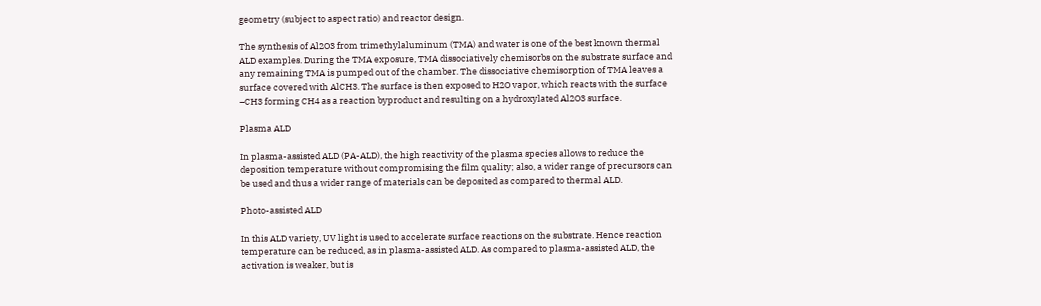geometry (subject to aspect ratio) and reactor design.

The synthesis of Al2O3 from trimethylaluminum (TMA) and water is one of the best known thermal ALD examples. During the TMA exposure, TMA dissociatively chemisorbs on the substrate surface and any remaining TMA is pumped out of the chamber. The dissociative chemisorption of TMA leaves a surface covered with AlCH3. The surface is then exposed to H2O vapor, which reacts with the surface –CH3 forming CH4 as a reaction byproduct and resulting on a hydroxylated Al2O3 surface.

Plasma ALD

In plasma-assisted ALD (PA-ALD), the high reactivity of the plasma species allows to reduce the deposition temperature without compromising the film quality; also, a wider range of precursors can be used and thus a wider range of materials can be deposited as compared to thermal ALD.

Photo-assisted ALD

In this ALD variety, UV light is used to accelerate surface reactions on the substrate. Hence reaction temperature can be reduced, as in plasma-assisted ALD. As compared to plasma-assisted ALD, the activation is weaker, but is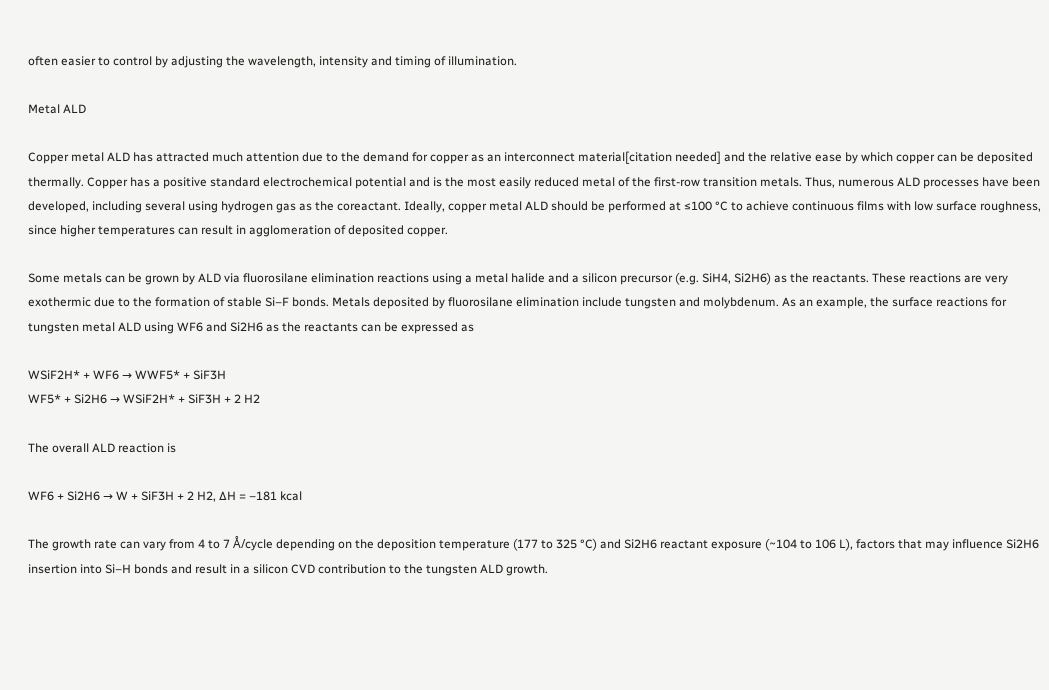often easier to control by adjusting the wavelength, intensity and timing of illumination.

Metal ALD

Copper metal ALD has attracted much attention due to the demand for copper as an interconnect material[citation needed] and the relative ease by which copper can be deposited thermally. Copper has a positive standard electrochemical potential and is the most easily reduced metal of the first-row transition metals. Thus, numerous ALD processes have been developed, including several using hydrogen gas as the coreactant. Ideally, copper metal ALD should be performed at ≤100 °C to achieve continuous films with low surface roughness, since higher temperatures can result in agglomeration of deposited copper.

Some metals can be grown by ALD via fluorosilane elimination reactions using a metal halide and a silicon precursor (e.g. SiH4, Si2H6) as the reactants. These reactions are very exothermic due to the formation of stable Si–F bonds. Metals deposited by fluorosilane elimination include tungsten and molybdenum. As an example, the surface reactions for tungsten metal ALD using WF6 and Si2H6 as the reactants can be expressed as

WSiF2H* + WF6 → WWF5* + SiF3H
WF5* + Si2H6 → WSiF2H* + SiF3H + 2 H2

The overall ALD reaction is

WF6 + Si2H6 → W + SiF3H + 2 H2, ∆H = –181 kcal

The growth rate can vary from 4 to 7 Å/cycle depending on the deposition temperature (177 to 325 °C) and Si2H6 reactant exposure (~104 to 106 L), factors that may influence Si2H6 insertion into Si–H bonds and result in a silicon CVD contribution to the tungsten ALD growth.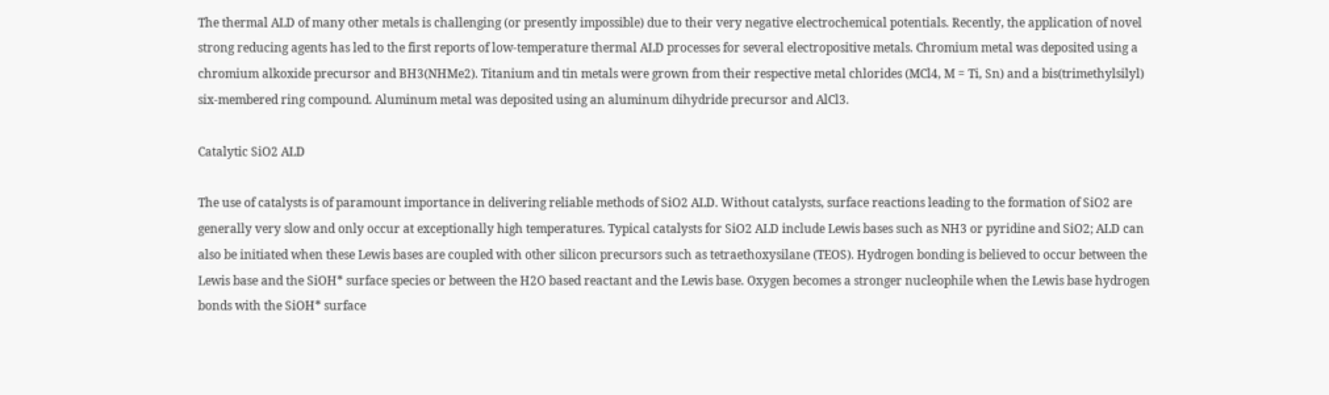The thermal ALD of many other metals is challenging (or presently impossible) due to their very negative electrochemical potentials. Recently, the application of novel strong reducing agents has led to the first reports of low-temperature thermal ALD processes for several electropositive metals. Chromium metal was deposited using a chromium alkoxide precursor and BH3(NHMe2). Titanium and tin metals were grown from their respective metal chlorides (MCl4, M = Ti, Sn) and a bis(trimethylsilyl) six-membered ring compound. Aluminum metal was deposited using an aluminum dihydride precursor and AlCl3.

Catalytic SiO2 ALD

The use of catalysts is of paramount importance in delivering reliable methods of SiO2 ALD. Without catalysts, surface reactions leading to the formation of SiO2 are generally very slow and only occur at exceptionally high temperatures. Typical catalysts for SiO2 ALD include Lewis bases such as NH3 or pyridine and SiO2; ALD can also be initiated when these Lewis bases are coupled with other silicon precursors such as tetraethoxysilane (TEOS). Hydrogen bonding is believed to occur between the Lewis base and the SiOH* surface species or between the H2O based reactant and the Lewis base. Oxygen becomes a stronger nucleophile when the Lewis base hydrogen bonds with the SiOH* surface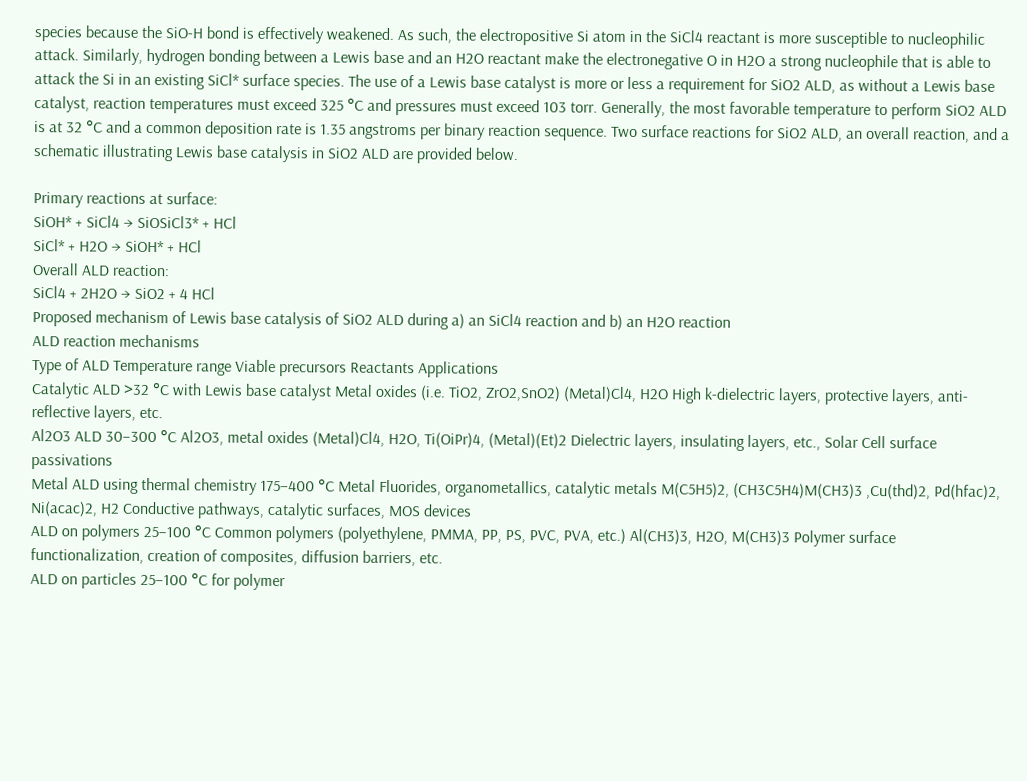species because the SiO-H bond is effectively weakened. As such, the electropositive Si atom in the SiCl4 reactant is more susceptible to nucleophilic attack. Similarly, hydrogen bonding between a Lewis base and an H2O reactant make the electronegative O in H2O a strong nucleophile that is able to attack the Si in an existing SiCl* surface species. The use of a Lewis base catalyst is more or less a requirement for SiO2 ALD, as without a Lewis base catalyst, reaction temperatures must exceed 325 °C and pressures must exceed 103 torr. Generally, the most favorable temperature to perform SiO2 ALD is at 32 °C and a common deposition rate is 1.35 angstroms per binary reaction sequence. Two surface reactions for SiO2 ALD, an overall reaction, and a schematic illustrating Lewis base catalysis in SiO2 ALD are provided below.

Primary reactions at surface:
SiOH* + SiCl4 → SiOSiCl3* + HCl
SiCl* + H2O → SiOH* + HCl
Overall ALD reaction:
SiCl4 + 2H2O → SiO2 + 4 HCl
Proposed mechanism of Lewis base catalysis of SiO2 ALD during a) an SiCl4 reaction and b) an H2O reaction
ALD reaction mechanisms
Type of ALD Temperature range Viable precursors Reactants Applications
Catalytic ALD >32 °C with Lewis base catalyst Metal oxides (i.e. TiO2, ZrO2,SnO2) (Metal)Cl4, H2O High k-dielectric layers, protective layers, anti-reflective layers, etc.
Al2O3 ALD 30–300 °C Al2O3, metal oxides (Metal)Cl4, H2O, Ti(OiPr)4, (Metal)(Et)2 Dielectric layers, insulating layers, etc., Solar Cell surface passivations
Metal ALD using thermal chemistry 175–400 °C Metal Fluorides, organometallics, catalytic metals M(C5H5)2, (CH3C5H4)M(CH3)3 ,Cu(thd)2, Pd(hfac)2, Ni(acac)2, H2 Conductive pathways, catalytic surfaces, MOS devices
ALD on polymers 25–100 °C Common polymers (polyethylene, PMMA, PP, PS, PVC, PVA, etc.) Al(CH3)3, H2O, M(CH3)3 Polymer surface functionalization, creation of composites, diffusion barriers, etc.
ALD on particles 25–100 °C for polymer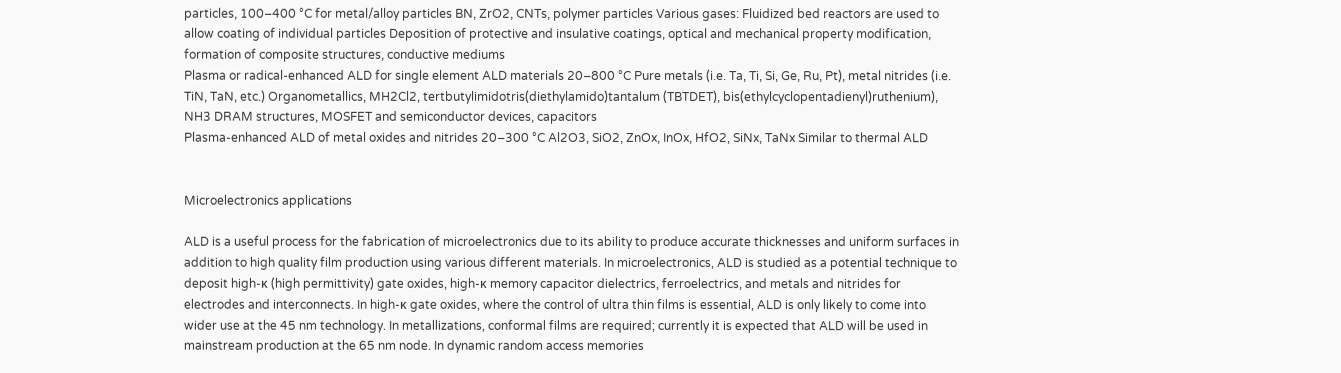particles, 100–400 °C for metal/alloy particles BN, ZrO2, CNTs, polymer particles Various gases: Fluidized bed reactors are used to allow coating of individual particles Deposition of protective and insulative coatings, optical and mechanical property modification, formation of composite structures, conductive mediums
Plasma or radical-enhanced ALD for single element ALD materials 20–800 °C Pure metals (i.e. Ta, Ti, Si, Ge, Ru, Pt), metal nitrides (i.e. TiN, TaN, etc.) Organometallics, MH2Cl2, tertbutylimidotris(diethylamido)tantalum (TBTDET), bis(ethylcyclopentadienyl)ruthenium), NH3 DRAM structures, MOSFET and semiconductor devices, capacitors
Plasma-enhanced ALD of metal oxides and nitrides 20–300 °C Al2O3, SiO2, ZnOx, InOx, HfO2, SiNx, TaNx Similar to thermal ALD


Microelectronics applications

ALD is a useful process for the fabrication of microelectronics due to its ability to produce accurate thicknesses and uniform surfaces in addition to high quality film production using various different materials. In microelectronics, ALD is studied as a potential technique to deposit high-κ (high permittivity) gate oxides, high-κ memory capacitor dielectrics, ferroelectrics, and metals and nitrides for electrodes and interconnects. In high-κ gate oxides, where the control of ultra thin films is essential, ALD is only likely to come into wider use at the 45 nm technology. In metallizations, conformal films are required; currently it is expected that ALD will be used in mainstream production at the 65 nm node. In dynamic random access memories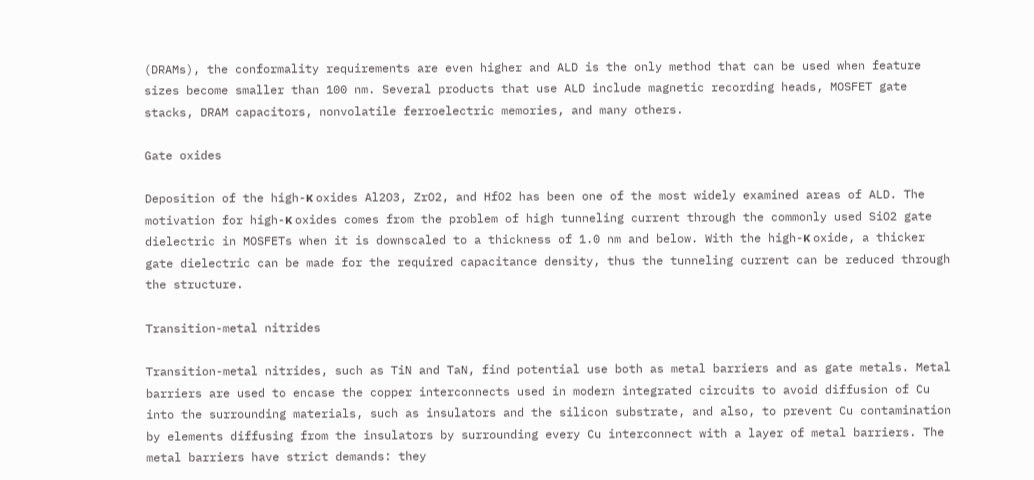(DRAMs), the conformality requirements are even higher and ALD is the only method that can be used when feature sizes become smaller than 100 nm. Several products that use ALD include magnetic recording heads, MOSFET gate stacks, DRAM capacitors, nonvolatile ferroelectric memories, and many others.

Gate oxides

Deposition of the high-κ oxides Al2O3, ZrO2, and HfO2 has been one of the most widely examined areas of ALD. The motivation for high-κ oxides comes from the problem of high tunneling current through the commonly used SiO2 gate dielectric in MOSFETs when it is downscaled to a thickness of 1.0 nm and below. With the high-κ oxide, a thicker gate dielectric can be made for the required capacitance density, thus the tunneling current can be reduced through the structure.

Transition-metal nitrides

Transition-metal nitrides, such as TiN and TaN, find potential use both as metal barriers and as gate metals. Metal barriers are used to encase the copper interconnects used in modern integrated circuits to avoid diffusion of Cu into the surrounding materials, such as insulators and the silicon substrate, and also, to prevent Cu contamination by elements diffusing from the insulators by surrounding every Cu interconnect with a layer of metal barriers. The metal barriers have strict demands: they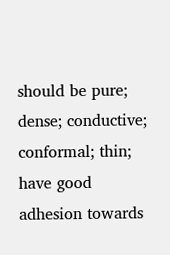should be pure; dense; conductive; conformal; thin; have good adhesion towards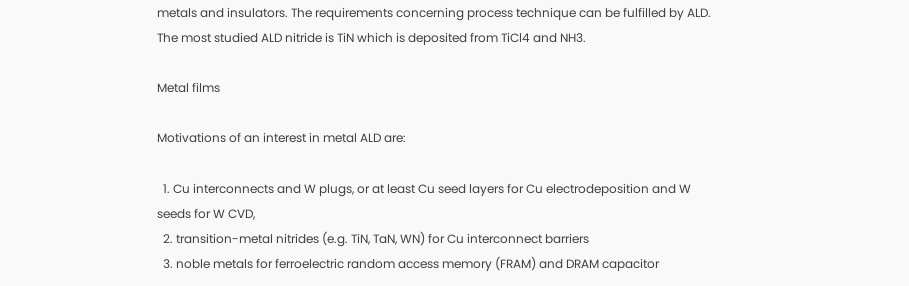metals and insulators. The requirements concerning process technique can be fulfilled by ALD. The most studied ALD nitride is TiN which is deposited from TiCl4 and NH3.

Metal films

Motivations of an interest in metal ALD are:

  1. Cu interconnects and W plugs, or at least Cu seed layers for Cu electrodeposition and W seeds for W CVD,
  2. transition-metal nitrides (e.g. TiN, TaN, WN) for Cu interconnect barriers
  3. noble metals for ferroelectric random access memory (FRAM) and DRAM capacitor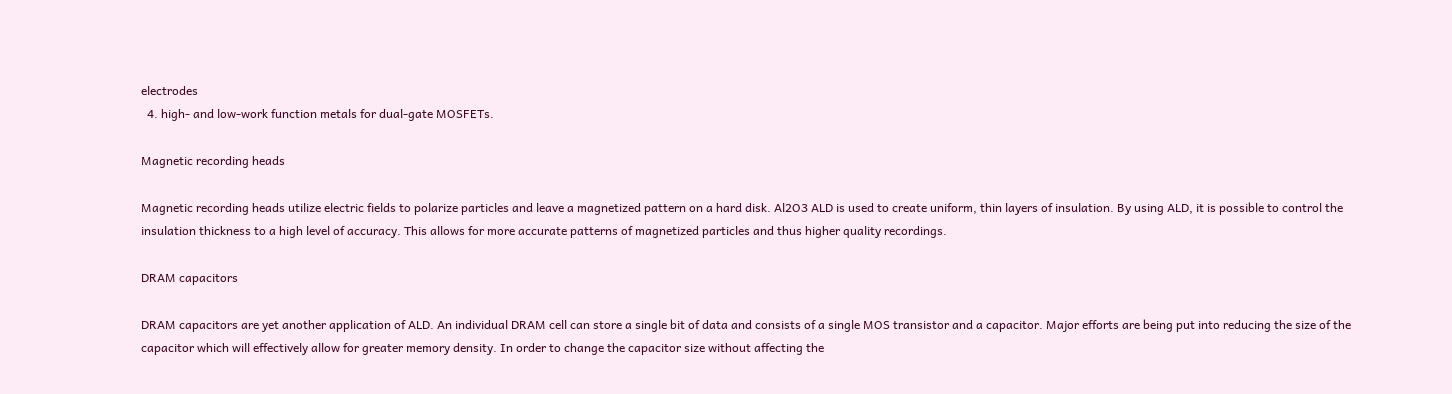electrodes
  4. high- and low-work function metals for dual-gate MOSFETs.

Magnetic recording heads

Magnetic recording heads utilize electric fields to polarize particles and leave a magnetized pattern on a hard disk. Al2O3 ALD is used to create uniform, thin layers of insulation. By using ALD, it is possible to control the insulation thickness to a high level of accuracy. This allows for more accurate patterns of magnetized particles and thus higher quality recordings.

DRAM capacitors

DRAM capacitors are yet another application of ALD. An individual DRAM cell can store a single bit of data and consists of a single MOS transistor and a capacitor. Major efforts are being put into reducing the size of the capacitor which will effectively allow for greater memory density. In order to change the capacitor size without affecting the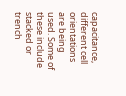capacitance, different cell orientations are being used. Some of these include stacked or trench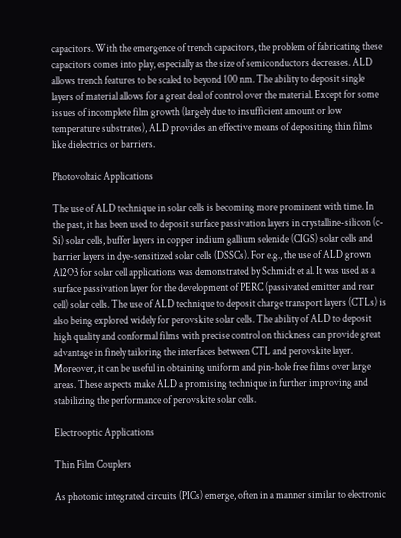capacitors. With the emergence of trench capacitors, the problem of fabricating these capacitors comes into play, especially as the size of semiconductors decreases. ALD allows trench features to be scaled to beyond 100 nm. The ability to deposit single layers of material allows for a great deal of control over the material. Except for some issues of incomplete film growth (largely due to insufficient amount or low temperature substrates), ALD provides an effective means of depositing thin films like dielectrics or barriers.

Photovoltaic Applications

The use of ALD technique in solar cells is becoming more prominent with time. In the past, it has been used to deposit surface passivation layers in crystalline-silicon (c-Si) solar cells, buffer layers in copper indium gallium selenide (CIGS) solar cells and barrier layers in dye-sensitized solar cells (DSSCs). For e.g., the use of ALD grown Al2O3 for solar cell applications was demonstrated by Schmidt et al. It was used as a surface passivation layer for the development of PERC (passivated emitter and rear cell) solar cells. The use of ALD technique to deposit charge transport layers (CTLs) is also being explored widely for perovskite solar cells. The ability of ALD to deposit high quality and conformal films with precise control on thickness can provide great advantage in finely tailoring the interfaces between CTL and perovskite layer. Moreover, it can be useful in obtaining uniform and pin-hole free films over large areas. These aspects make ALD a promising technique in further improving and stabilizing the performance of perovskite solar cells.

Electrooptic Applications

Thin Film Couplers

As photonic integrated circuits (PICs) emerge, often in a manner similar to electronic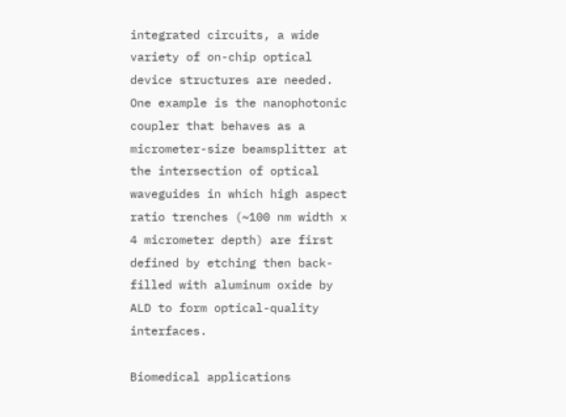integrated circuits, a wide variety of on-chip optical device structures are needed. One example is the nanophotonic coupler that behaves as a micrometer-size beamsplitter at the intersection of optical waveguides in which high aspect ratio trenches (~100 nm width x 4 micrometer depth) are first defined by etching then back-filled with aluminum oxide by ALD to form optical-quality interfaces.

Biomedical applications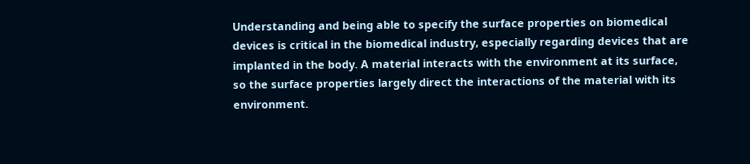Understanding and being able to specify the surface properties on biomedical devices is critical in the biomedical industry, especially regarding devices that are implanted in the body. A material interacts with the environment at its surface, so the surface properties largely direct the interactions of the material with its environment.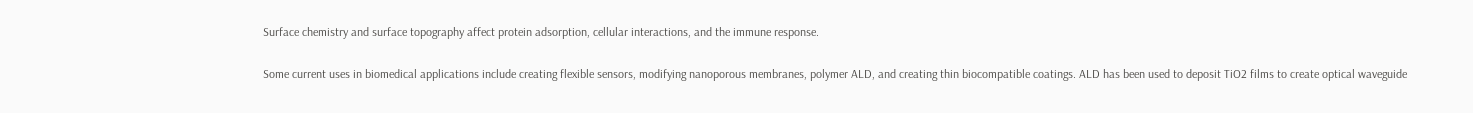Surface chemistry and surface topography affect protein adsorption, cellular interactions, and the immune response.

Some current uses in biomedical applications include creating flexible sensors, modifying nanoporous membranes, polymer ALD, and creating thin biocompatible coatings. ALD has been used to deposit TiO2 films to create optical waveguide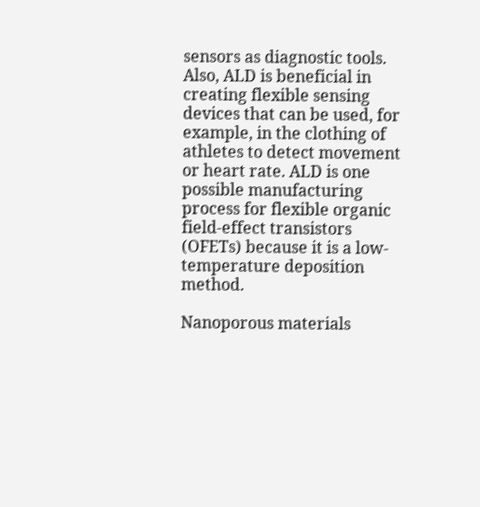sensors as diagnostic tools. Also, ALD is beneficial in creating flexible sensing devices that can be used, for example, in the clothing of athletes to detect movement or heart rate. ALD is one possible manufacturing process for flexible organic field-effect transistors (OFETs) because it is a low-temperature deposition method.

Nanoporous materials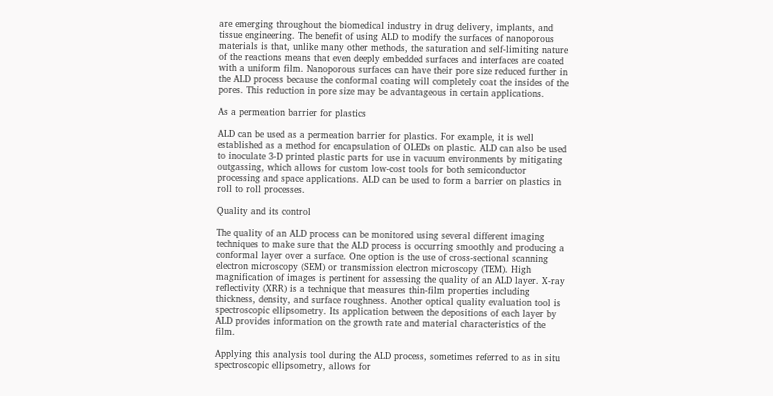are emerging throughout the biomedical industry in drug delivery, implants, and tissue engineering. The benefit of using ALD to modify the surfaces of nanoporous materials is that, unlike many other methods, the saturation and self-limiting nature of the reactions means that even deeply embedded surfaces and interfaces are coated with a uniform film. Nanoporous surfaces can have their pore size reduced further in the ALD process because the conformal coating will completely coat the insides of the pores. This reduction in pore size may be advantageous in certain applications.

As a permeation barrier for plastics

ALD can be used as a permeation barrier for plastics. For example, it is well established as a method for encapsulation of OLEDs on plastic. ALD can also be used to inoculate 3-D printed plastic parts for use in vacuum environments by mitigating outgassing, which allows for custom low-cost tools for both semiconductor processing and space applications. ALD can be used to form a barrier on plastics in roll to roll processes.

Quality and its control

The quality of an ALD process can be monitored using several different imaging techniques to make sure that the ALD process is occurring smoothly and producing a conformal layer over a surface. One option is the use of cross-sectional scanning electron microscopy (SEM) or transmission electron microscopy (TEM). High magnification of images is pertinent for assessing the quality of an ALD layer. X-ray reflectivity (XRR) is a technique that measures thin-film properties including thickness, density, and surface roughness. Another optical quality evaluation tool is spectroscopic ellipsometry. Its application between the depositions of each layer by ALD provides information on the growth rate and material characteristics of the film.

Applying this analysis tool during the ALD process, sometimes referred to as in situ spectroscopic ellipsometry, allows for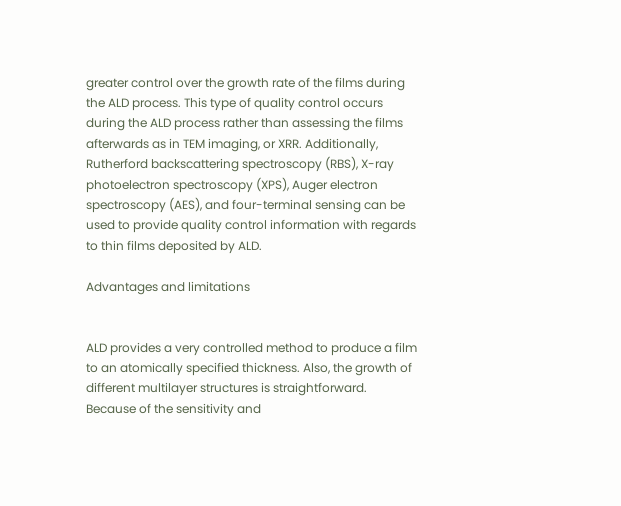greater control over the growth rate of the films during the ALD process. This type of quality control occurs during the ALD process rather than assessing the films afterwards as in TEM imaging, or XRR. Additionally, Rutherford backscattering spectroscopy (RBS), X-ray photoelectron spectroscopy (XPS), Auger electron spectroscopy (AES), and four-terminal sensing can be used to provide quality control information with regards to thin films deposited by ALD.

Advantages and limitations


ALD provides a very controlled method to produce a film to an atomically specified thickness. Also, the growth of different multilayer structures is straightforward. Because of the sensitivity and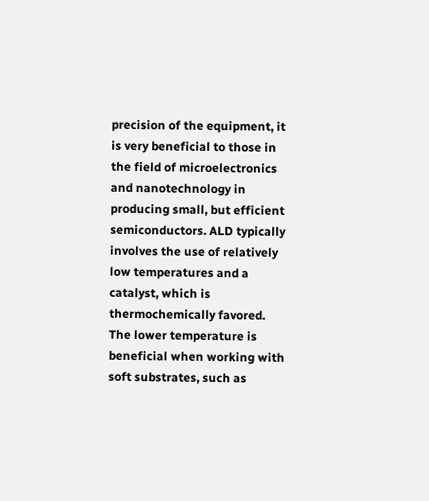precision of the equipment, it is very beneficial to those in the field of microelectronics and nanotechnology in producing small, but efficient semiconductors. ALD typically involves the use of relatively low temperatures and a catalyst, which is thermochemically favored. The lower temperature is beneficial when working with soft substrates, such as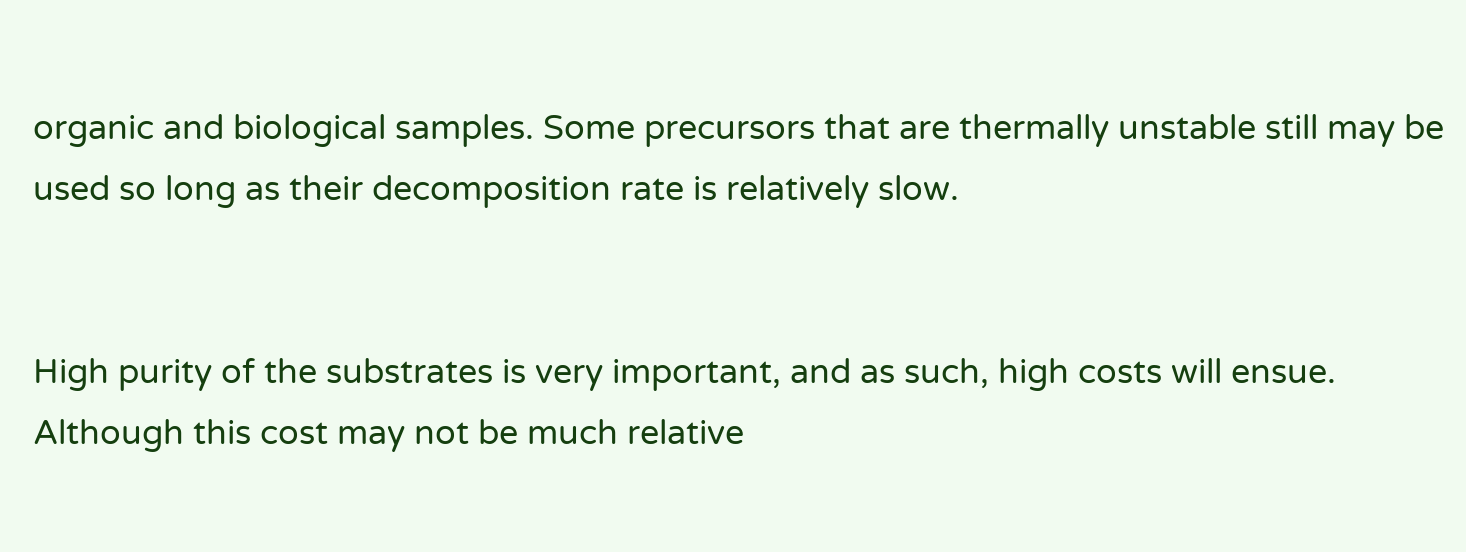organic and biological samples. Some precursors that are thermally unstable still may be used so long as their decomposition rate is relatively slow.


High purity of the substrates is very important, and as such, high costs will ensue. Although this cost may not be much relative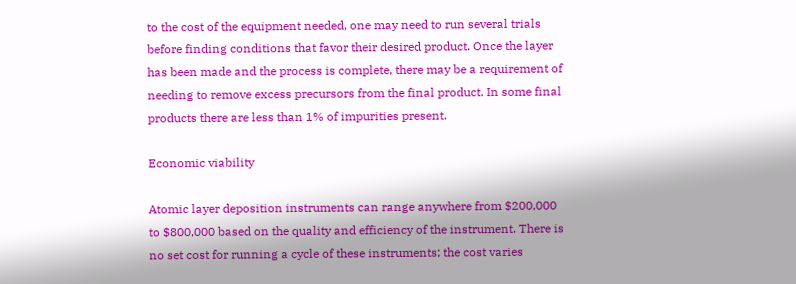to the cost of the equipment needed, one may need to run several trials before finding conditions that favor their desired product. Once the layer has been made and the process is complete, there may be a requirement of needing to remove excess precursors from the final product. In some final products there are less than 1% of impurities present.

Economic viability

Atomic layer deposition instruments can range anywhere from $200,000 to $800,000 based on the quality and efficiency of the instrument. There is no set cost for running a cycle of these instruments; the cost varies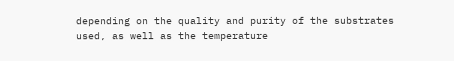depending on the quality and purity of the substrates used, as well as the temperature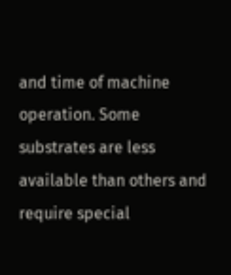and time of machine operation. Some substrates are less available than others and require special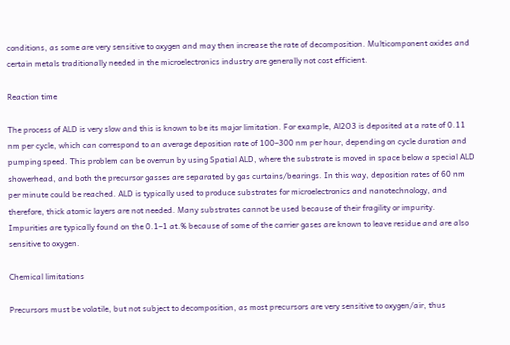conditions, as some are very sensitive to oxygen and may then increase the rate of decomposition. Multicomponent oxides and certain metals traditionally needed in the microelectronics industry are generally not cost efficient.

Reaction time

The process of ALD is very slow and this is known to be its major limitation. For example, Al2O3 is deposited at a rate of 0.11 nm per cycle, which can correspond to an average deposition rate of 100–300 nm per hour, depending on cycle duration and pumping speed. This problem can be overrun by using Spatial ALD, where the substrate is moved in space below a special ALD showerhead, and both the precursor gasses are separated by gas curtains/bearings. In this way, deposition rates of 60 nm per minute could be reached. ALD is typically used to produce substrates for microelectronics and nanotechnology, and therefore, thick atomic layers are not needed. Many substrates cannot be used because of their fragility or impurity. Impurities are typically found on the 0.1–1 at.% because of some of the carrier gases are known to leave residue and are also sensitive to oxygen.

Chemical limitations

Precursors must be volatile, but not subject to decomposition, as most precursors are very sensitive to oxygen/air, thus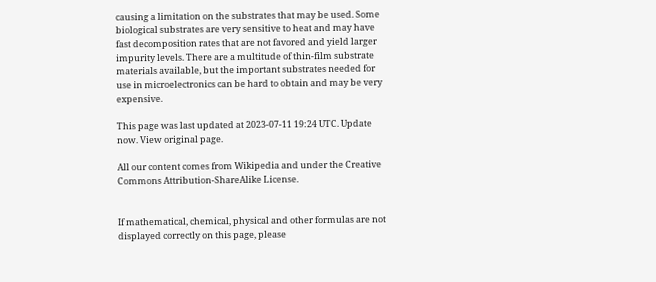causing a limitation on the substrates that may be used. Some biological substrates are very sensitive to heat and may have fast decomposition rates that are not favored and yield larger impurity levels. There are a multitude of thin-film substrate materials available, but the important substrates needed for use in microelectronics can be hard to obtain and may be very expensive.

This page was last updated at 2023-07-11 19:24 UTC. Update now. View original page.

All our content comes from Wikipedia and under the Creative Commons Attribution-ShareAlike License.


If mathematical, chemical, physical and other formulas are not displayed correctly on this page, please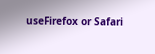useFirefox or Safari